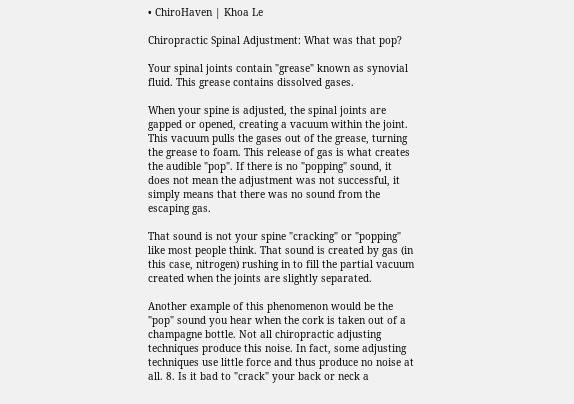• ChiroHaven | Khoa Le

Chiropractic Spinal Adjustment: What was that pop?

Your spinal joints contain "grease" known as synovial fluid. This grease contains dissolved gases.

When your spine is adjusted, the spinal joints are gapped or opened, creating a vacuum within the joint. This vacuum pulls the gases out of the grease, turning the grease to foam. This release of gas is what creates the audible "pop". If there is no "popping" sound, it does not mean the adjustment was not successful, it simply means that there was no sound from the escaping gas.

That sound is not your spine "cracking" or "popping" like most people think. That sound is created by gas (in this case, nitrogen) rushing in to fill the partial vacuum created when the joints are slightly separated.

Another example of this phenomenon would be the "pop" sound you hear when the cork is taken out of a champagne bottle. Not all chiropractic adjusting techniques produce this noise. In fact, some adjusting techniques use little force and thus produce no noise at all. 8. Is it bad to "crack" your back or neck a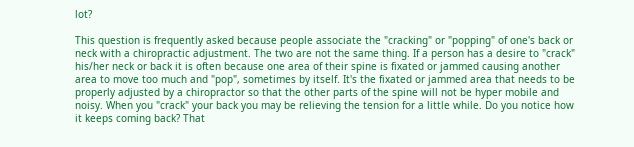lot?

This question is frequently asked because people associate the "cracking" or "popping" of one's back or neck with a chiropractic adjustment. The two are not the same thing. If a person has a desire to "crack" his/her neck or back it is often because one area of their spine is fixated or jammed causing another area to move too much and "pop", sometimes by itself. It's the fixated or jammed area that needs to be properly adjusted by a chiropractor so that the other parts of the spine will not be hyper mobile and noisy. When you "crack" your back you may be relieving the tension for a little while. Do you notice how it keeps coming back? That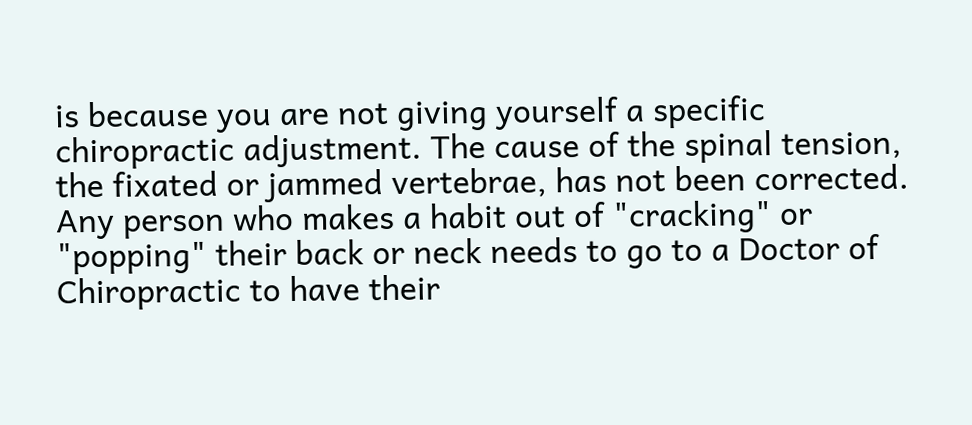is because you are not giving yourself a specific chiropractic adjustment. The cause of the spinal tension, the fixated or jammed vertebrae, has not been corrected. Any person who makes a habit out of "cracking" or "popping" their back or neck needs to go to a Doctor of Chiropractic to have their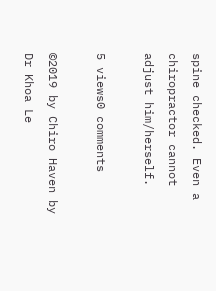spine checked. Even a chiropractor cannot adjust him/herself.

5 views0 comments

©2019 by Chiro Haven by Dr Khoa Le